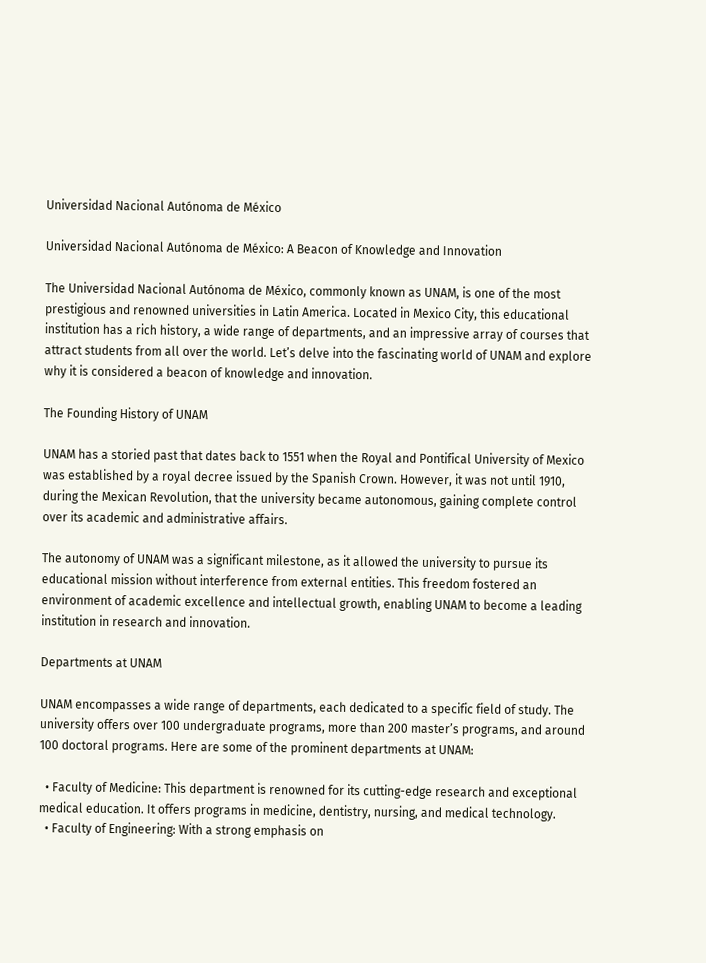Universidad Nacional Autónoma de México

Universidad Nacional Autónoma de México: A Beacon of Knowledge and Innovation

The Universidad Nacional Autónoma de México, commonly known as UNAM, is one of the most prestigious and renowned universities in Latin America. Located in Mexico City, this educational institution has a rich history, a wide range of departments, and an impressive array of courses that attract students from all over the world. Let’s delve into the fascinating world of UNAM and explore why it is considered a beacon of knowledge and innovation.

The Founding History of UNAM

UNAM has a storied past that dates back to 1551 when the Royal and Pontifical University of Mexico was established by a royal decree issued by the Spanish Crown. However, it was not until 1910, during the Mexican Revolution, that the university became autonomous, gaining complete control over its academic and administrative affairs.

The autonomy of UNAM was a significant milestone, as it allowed the university to pursue its educational mission without interference from external entities. This freedom fostered an environment of academic excellence and intellectual growth, enabling UNAM to become a leading institution in research and innovation.

Departments at UNAM

UNAM encompasses a wide range of departments, each dedicated to a specific field of study. The university offers over 100 undergraduate programs, more than 200 master’s programs, and around 100 doctoral programs. Here are some of the prominent departments at UNAM:

  • Faculty of Medicine: This department is renowned for its cutting-edge research and exceptional medical education. It offers programs in medicine, dentistry, nursing, and medical technology.
  • Faculty of Engineering: With a strong emphasis on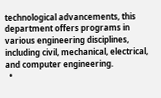technological advancements, this department offers programs in various engineering disciplines, including civil, mechanical, electrical, and computer engineering.
  •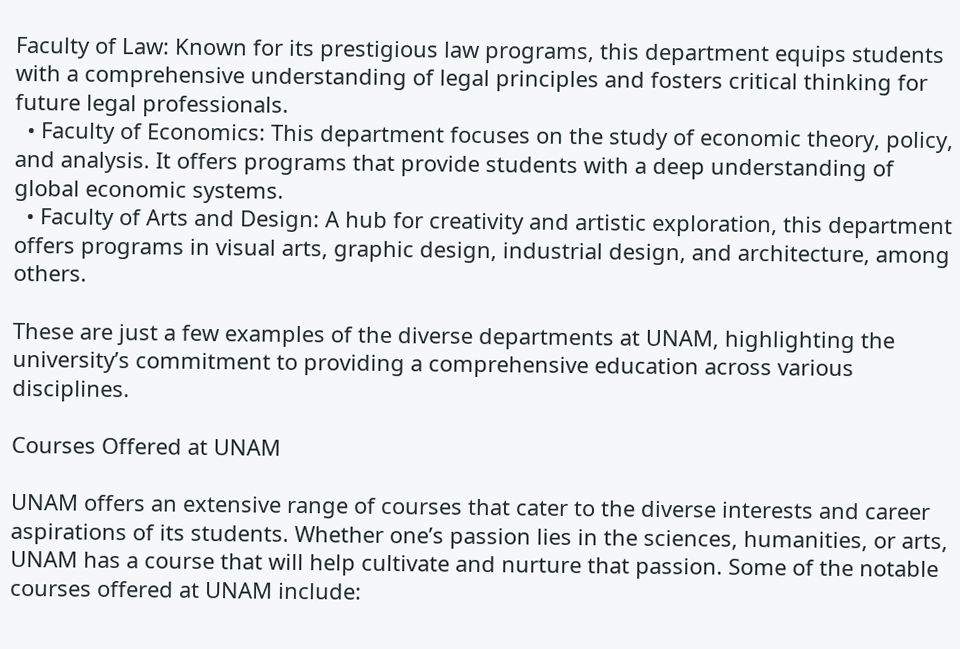Faculty of Law: Known for its prestigious law programs, this department equips students with a comprehensive understanding of legal principles and fosters critical thinking for future legal professionals.
  • Faculty of Economics: This department focuses on the study of economic theory, policy, and analysis. It offers programs that provide students with a deep understanding of global economic systems.
  • Faculty of Arts and Design: A hub for creativity and artistic exploration, this department offers programs in visual arts, graphic design, industrial design, and architecture, among others.

These are just a few examples of the diverse departments at UNAM, highlighting the university’s commitment to providing a comprehensive education across various disciplines.

Courses Offered at UNAM

UNAM offers an extensive range of courses that cater to the diverse interests and career aspirations of its students. Whether one’s passion lies in the sciences, humanities, or arts, UNAM has a course that will help cultivate and nurture that passion. Some of the notable courses offered at UNAM include: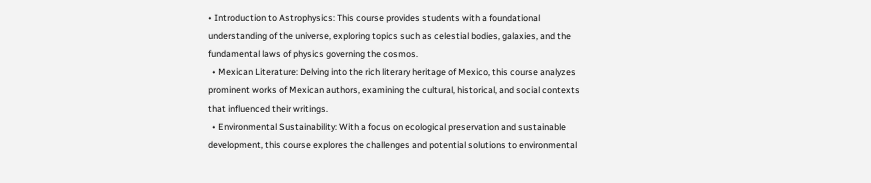• Introduction to Astrophysics: This course provides students with a foundational understanding of the universe, exploring topics such as celestial bodies, galaxies, and the fundamental laws of physics governing the cosmos.
  • Mexican Literature: Delving into the rich literary heritage of Mexico, this course analyzes prominent works of Mexican authors, examining the cultural, historical, and social contexts that influenced their writings.
  • Environmental Sustainability: With a focus on ecological preservation and sustainable development, this course explores the challenges and potential solutions to environmental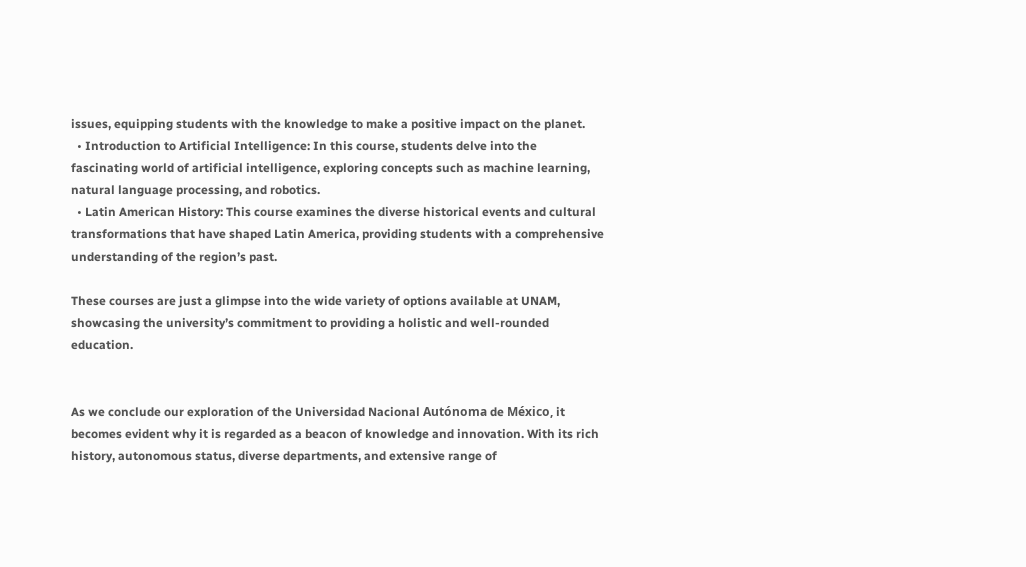issues, equipping students with the knowledge to make a positive impact on the planet.
  • Introduction to Artificial Intelligence: In this course, students delve into the fascinating world of artificial intelligence, exploring concepts such as machine learning, natural language processing, and robotics.
  • Latin American History: This course examines the diverse historical events and cultural transformations that have shaped Latin America, providing students with a comprehensive understanding of the region’s past.

These courses are just a glimpse into the wide variety of options available at UNAM, showcasing the university’s commitment to providing a holistic and well-rounded education.


As we conclude our exploration of the Universidad Nacional Autónoma de México, it becomes evident why it is regarded as a beacon of knowledge and innovation. With its rich history, autonomous status, diverse departments, and extensive range of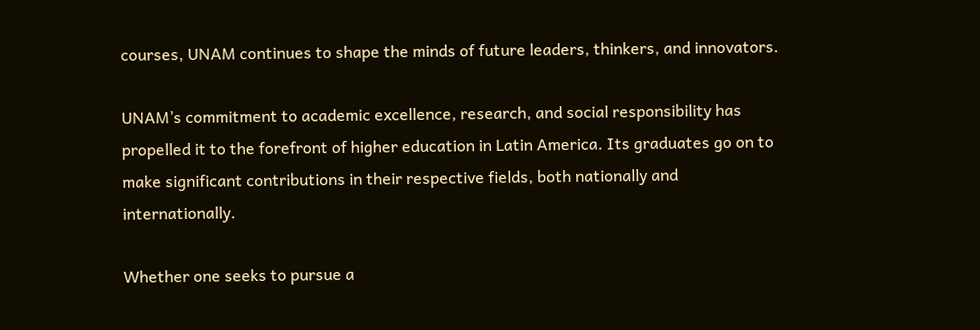courses, UNAM continues to shape the minds of future leaders, thinkers, and innovators.

UNAM’s commitment to academic excellence, research, and social responsibility has propelled it to the forefront of higher education in Latin America. Its graduates go on to make significant contributions in their respective fields, both nationally and internationally.

Whether one seeks to pursue a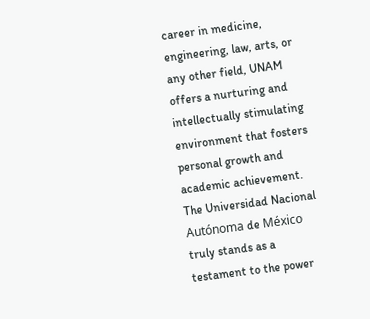career in medicine, engineering, law, arts, or any other field, UNAM offers a nurturing and intellectually stimulating environment that fosters personal growth and academic achievement. The Universidad Nacional Autónoma de México truly stands as a testament to the power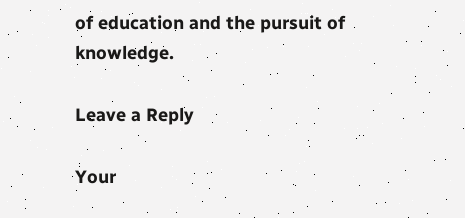of education and the pursuit of knowledge.

Leave a Reply

Your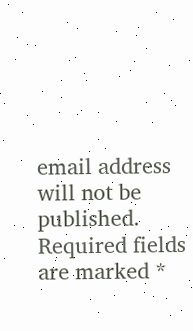email address will not be published. Required fields are marked *